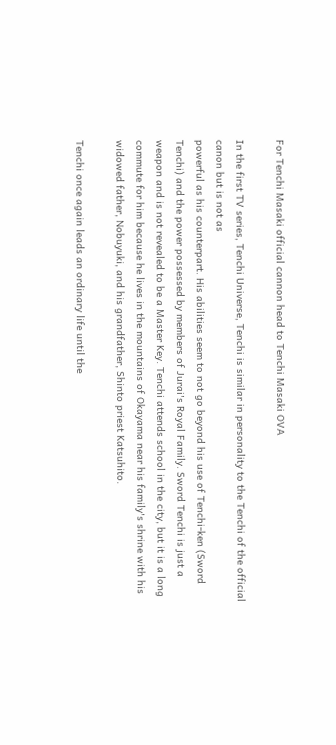For Tenchi Masaki official cannon head to Tenchi Masaki OVA

In the first TV series, Tenchi Universe, Tenchi is similar in personality to the Tenchi of the official canon but is not as
powerful as his counterpart. His abilities seem to not go beyond his use of Tenchi-ken (Sword Tenchi) and the power possessed by members of Jurai's Royal Family. Sword Tenchi is just a weapon and is not revealed to be a Master Key. Tenchi attends school in the city, but it is a long commute for him because he lives in the mountains of Okayama near his family's shrine with his widowed father, Nobuyuki, and his grandfather, Shinto priest Katsuhito.

Tenchi once again leads an ordinary life until the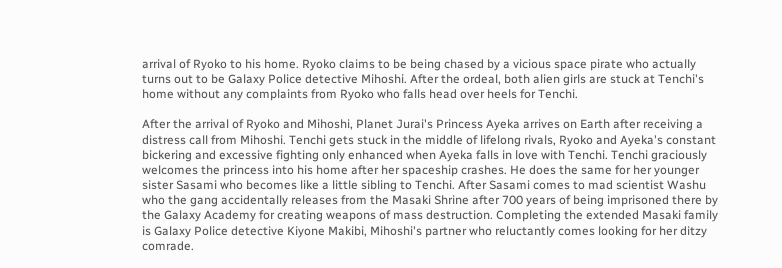arrival of Ryoko to his home. Ryoko claims to be being chased by a vicious space pirate who actually turns out to be Galaxy Police detective Mihoshi. After the ordeal, both alien girls are stuck at Tenchi's home without any complaints from Ryoko who falls head over heels for Tenchi.

After the arrival of Ryoko and Mihoshi, Planet Jurai's Princess Ayeka arrives on Earth after receiving a distress call from Mihoshi. Tenchi gets stuck in the middle of lifelong rivals, Ryoko and Ayeka's constant bickering and excessive fighting only enhanced when Ayeka falls in love with Tenchi. Tenchi graciously welcomes the princess into his home after her spaceship crashes. He does the same for her younger sister Sasami who becomes like a little sibling to Tenchi. After Sasami comes to mad scientist Washu who the gang accidentally releases from the Masaki Shrine after 700 years of being imprisoned there by the Galaxy Academy for creating weapons of mass destruction. Completing the extended Masaki family is Galaxy Police detective Kiyone Makibi, Mihoshi's partner who reluctantly comes looking for her ditzy comrade.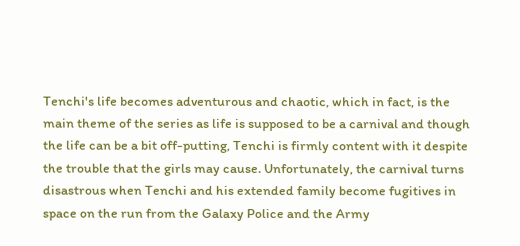Tenchi's life becomes adventurous and chaotic, which in fact, is the main theme of the series as life is supposed to be a carnival and though the life can be a bit off-putting, Tenchi is firmly content with it despite the trouble that the girls may cause. Unfortunately, the carnival turns disastrous when Tenchi and his extended family become fugitives in space on the run from the Galaxy Police and the Army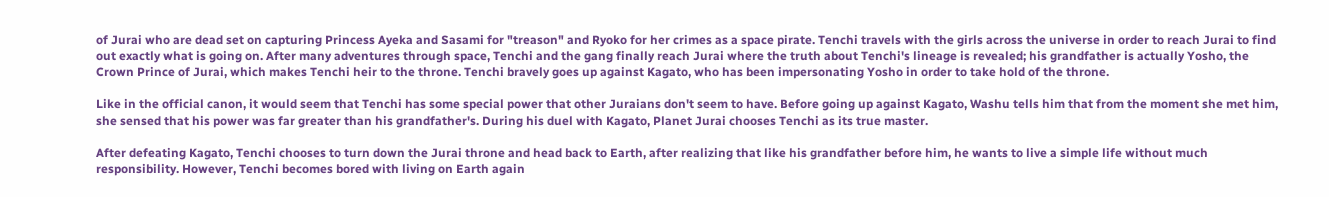of Jurai who are dead set on capturing Princess Ayeka and Sasami for "treason" and Ryoko for her crimes as a space pirate. Tenchi travels with the girls across the universe in order to reach Jurai to find out exactly what is going on. After many adventures through space, Tenchi and the gang finally reach Jurai where the truth about Tenchi's lineage is revealed; his grandfather is actually Yosho, the Crown Prince of Jurai, which makes Tenchi heir to the throne. Tenchi bravely goes up against Kagato, who has been impersonating Yosho in order to take hold of the throne.

Like in the official canon, it would seem that Tenchi has some special power that other Juraians don't seem to have. Before going up against Kagato, Washu tells him that from the moment she met him, she sensed that his power was far greater than his grandfather's. During his duel with Kagato, Planet Jurai chooses Tenchi as its true master.

After defeating Kagato, Tenchi chooses to turn down the Jurai throne and head back to Earth, after realizing that like his grandfather before him, he wants to live a simple life without much responsibility. However, Tenchi becomes bored with living on Earth again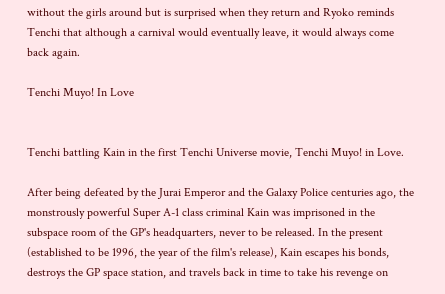without the girls around but is surprised when they return and Ryoko reminds Tenchi that although a carnival would eventually leave, it would always come back again.

Tenchi Muyo! In Love


Tenchi battling Kain in the first Tenchi Universe movie, Tenchi Muyo! in Love.

After being defeated by the Jurai Emperor and the Galaxy Police centuries ago, the monstrously powerful Super A-1 class criminal Kain was imprisoned in the subspace room of the GP's headquarters, never to be released. In the present (established to be 1996, the year of the film's release), Kain escapes his bonds, destroys the GP space station, and travels back in time to take his revenge on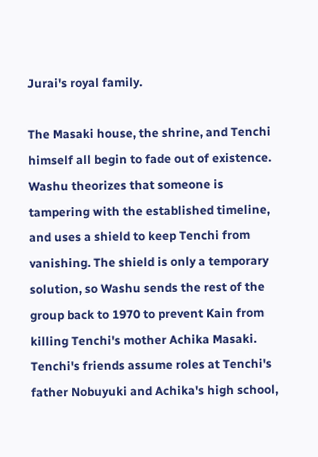Jurai's royal family.

The Masaki house, the shrine, and Tenchi himself all begin to fade out of existence. Washu theorizes that someone is tampering with the established timeline, and uses a shield to keep Tenchi from vanishing. The shield is only a temporary solution, so Washu sends the rest of the group back to 1970 to prevent Kain from killing Tenchi's mother Achika Masaki. Tenchi's friends assume roles at Tenchi's father Nobuyuki and Achika's high school,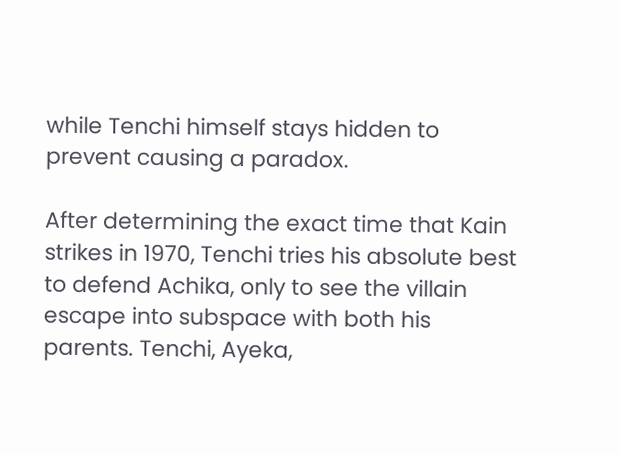while Tenchi himself stays hidden to prevent causing a paradox.

After determining the exact time that Kain strikes in 1970, Tenchi tries his absolute best to defend Achika, only to see the villain escape into subspace with both his parents. Tenchi, Ayeka,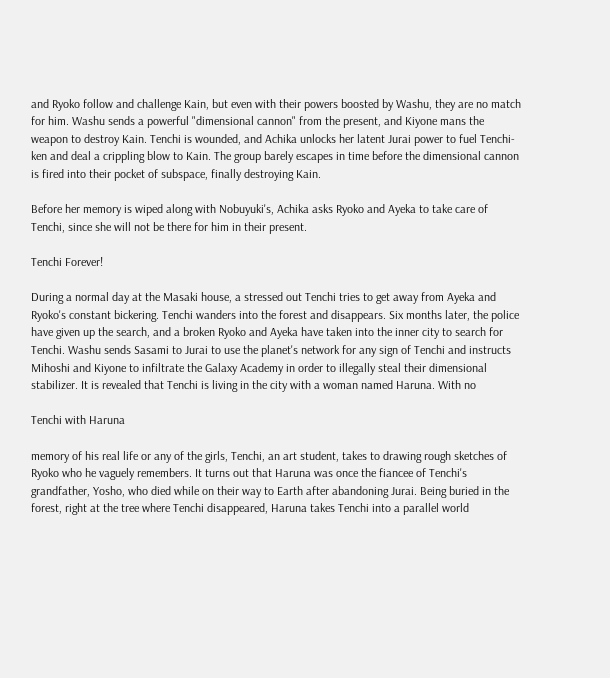and Ryoko follow and challenge Kain, but even with their powers boosted by Washu, they are no match for him. Washu sends a powerful "dimensional cannon" from the present, and Kiyone mans the weapon to destroy Kain. Tenchi is wounded, and Achika unlocks her latent Jurai power to fuel Tenchi-ken and deal a crippling blow to Kain. The group barely escapes in time before the dimensional cannon is fired into their pocket of subspace, finally destroying Kain.

Before her memory is wiped along with Nobuyuki's, Achika asks Ryoko and Ayeka to take care of Tenchi, since she will not be there for him in their present.

Tenchi Forever!

During a normal day at the Masaki house, a stressed out Tenchi tries to get away from Ayeka and Ryoko's constant bickering. Tenchi wanders into the forest and disappears. Six months later, the police have given up the search, and a broken Ryoko and Ayeka have taken into the inner city to search for Tenchi. Washu sends Sasami to Jurai to use the planet's network for any sign of Tenchi and instructs Mihoshi and Kiyone to infiltrate the Galaxy Academy in order to illegally steal their dimensional stabilizer. It is revealed that Tenchi is living in the city with a woman named Haruna. With no

Tenchi with Haruna

memory of his real life or any of the girls, Tenchi, an art student, takes to drawing rough sketches of Ryoko who he vaguely remembers. It turns out that Haruna was once the fiancee of Tenchi's grandfather, Yosho, who died while on their way to Earth after abandoning Jurai. Being buried in the forest, right at the tree where Tenchi disappeared, Haruna takes Tenchi into a parallel world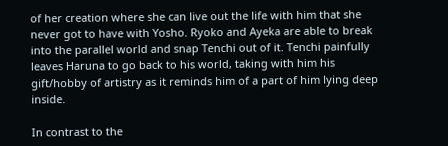of her creation where she can live out the life with him that she never got to have with Yosho. Ryoko and Ayeka are able to break into the parallel world and snap Tenchi out of it. Tenchi painfully leaves Haruna to go back to his world, taking with him his gift/hobby of artistry as it reminds him of a part of him lying deep inside.

In contrast to the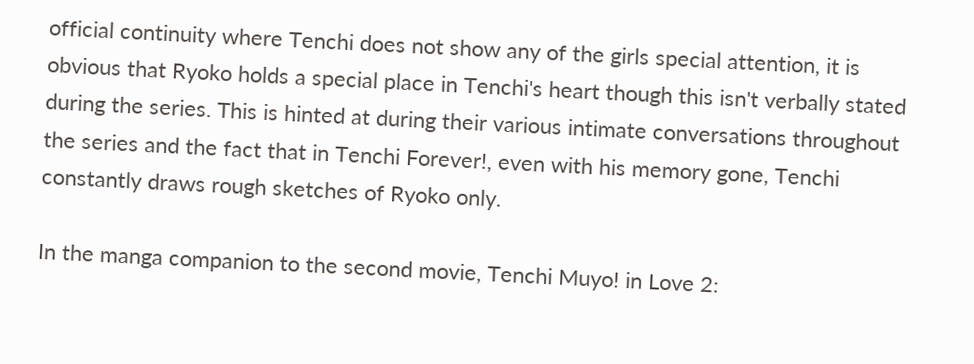official continuity where Tenchi does not show any of the girls special attention, it is obvious that Ryoko holds a special place in Tenchi's heart though this isn't verbally stated during the series. This is hinted at during their various intimate conversations throughout the series and the fact that in Tenchi Forever!, even with his memory gone, Tenchi constantly draws rough sketches of Ryoko only.

In the manga companion to the second movie, Tenchi Muyo! in Love 2: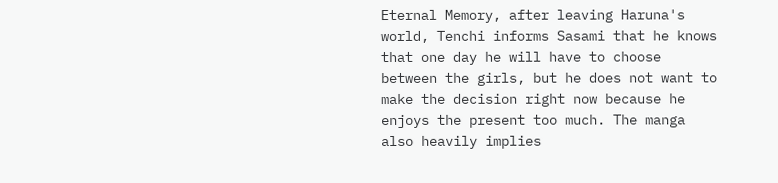Eternal Memory, after leaving Haruna's world, Tenchi informs Sasami that he knows that one day he will have to choose between the girls, but he does not want to make the decision right now because he enjoys the present too much. The manga also heavily implies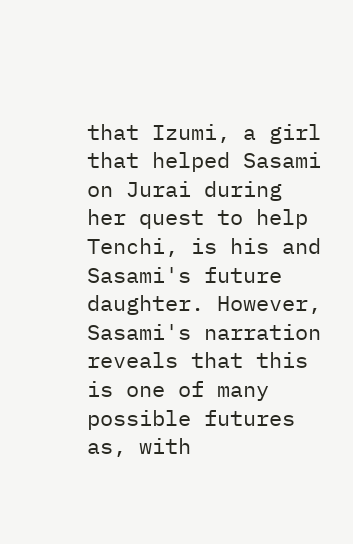that Izumi, a girl that helped Sasami on Jurai during her quest to help Tenchi, is his and Sasami's future daughter. However, Sasami's narration reveals that this is one of many possible futures as, with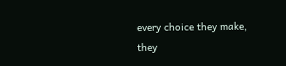every choice they make, they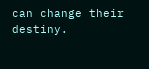can change their destiny.